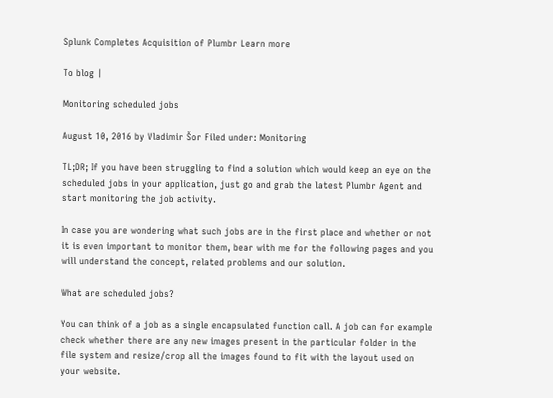Splunk Completes Acquisition of Plumbr Learn more

To blog |

Monitoring scheduled jobs

August 10, 2016 by Vladimir Šor Filed under: Monitoring

TL;DR; If you have been struggling to find a solution which would keep an eye on the scheduled jobs in your application, just go and grab the latest Plumbr Agent and start monitoring the job activity.

In case you are wondering what such jobs are in the first place and whether or not it is even important to monitor them, bear with me for the following pages and you will understand the concept, related problems and our solution.

What are scheduled jobs?

You can think of a job as a single encapsulated function call. A job can for example check whether there are any new images present in the particular folder in the file system and resize/crop all the images found to fit with the layout used on your website.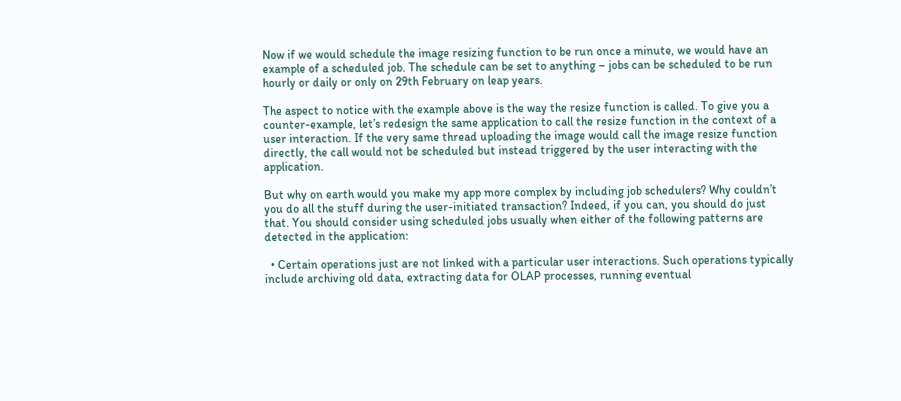Now if we would schedule the image resizing function to be run once a minute, we would have an example of a scheduled job. The schedule can be set to anything – jobs can be scheduled to be run hourly or daily or only on 29th February on leap years.

The aspect to notice with the example above is the way the resize function is called. To give you a counter-example, let’s redesign the same application to call the resize function in the context of a user interaction. If the very same thread uploading the image would call the image resize function directly, the call would not be scheduled but instead triggered by the user interacting with the application.

But why on earth would you make my app more complex by including job schedulers? Why couldn’t you do all the stuff during the user-initiated transaction? Indeed, if you can, you should do just that. You should consider using scheduled jobs usually when either of the following patterns are detected in the application:

  • Certain operations just are not linked with a particular user interactions. Such operations typically include archiving old data, extracting data for OLAP processes, running eventual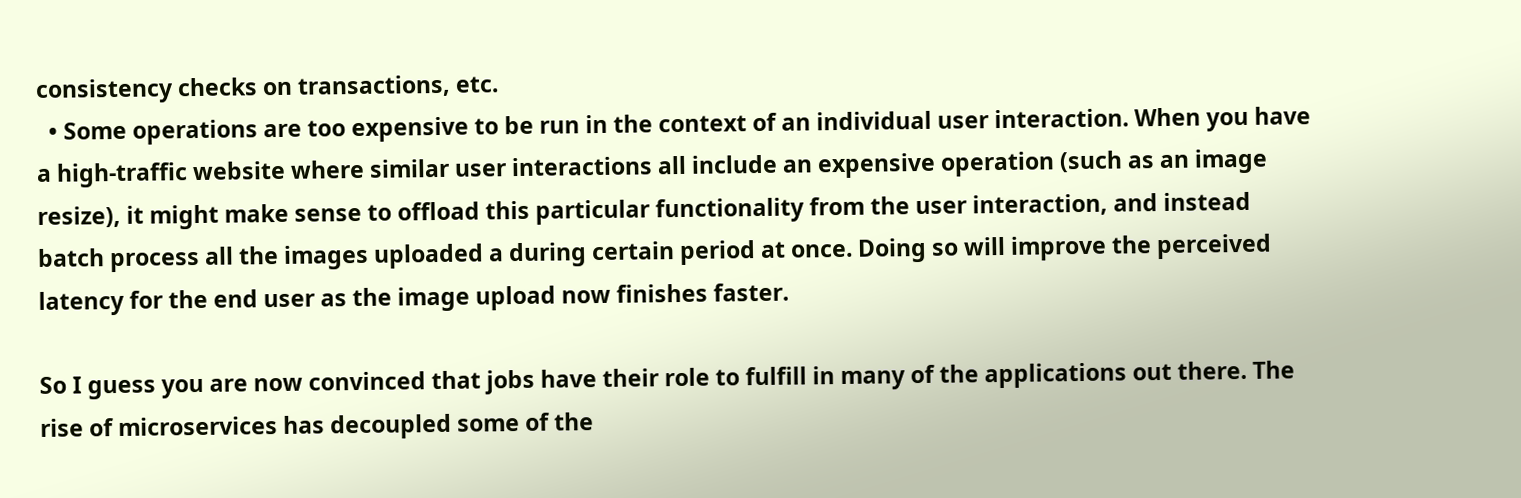consistency checks on transactions, etc.
  • Some operations are too expensive to be run in the context of an individual user interaction. When you have a high-traffic website where similar user interactions all include an expensive operation (such as an image resize), it might make sense to offload this particular functionality from the user interaction, and instead batch process all the images uploaded a during certain period at once. Doing so will improve the perceived latency for the end user as the image upload now finishes faster.

So I guess you are now convinced that jobs have their role to fulfill in many of the applications out there. The rise of microservices has decoupled some of the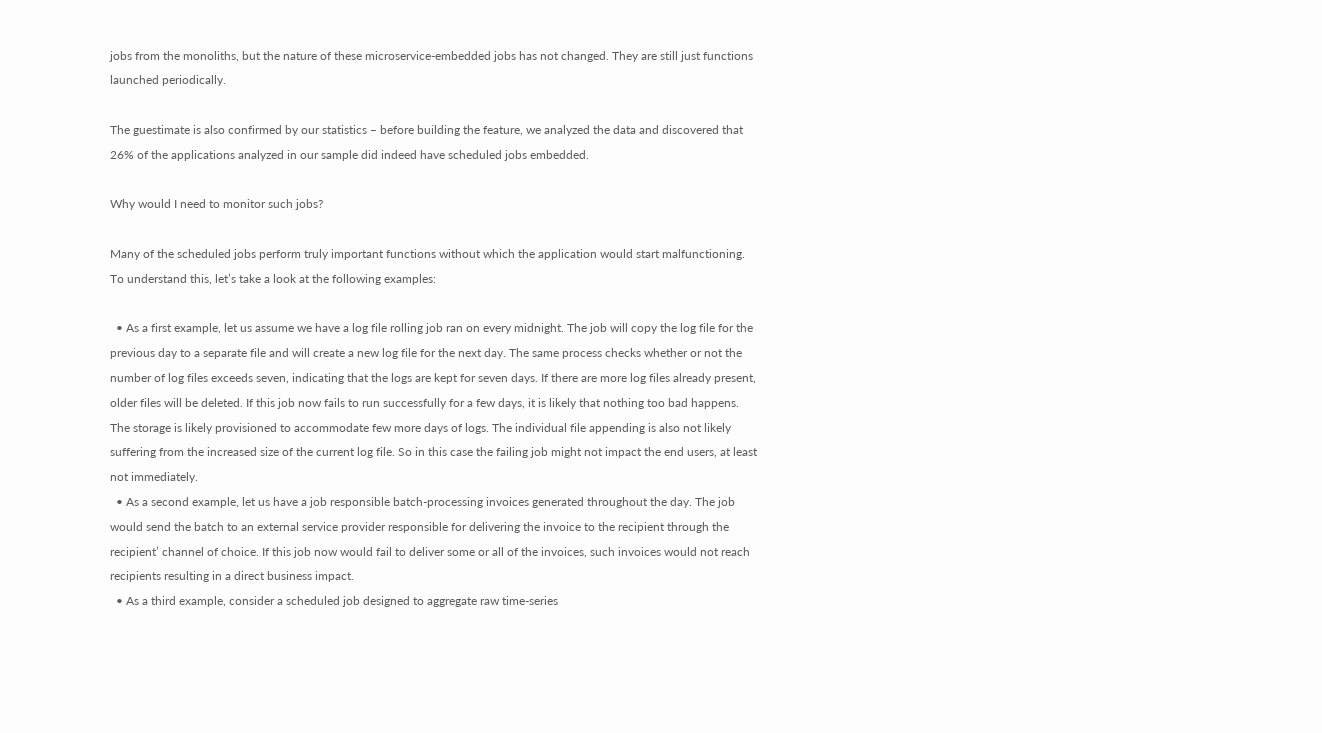jobs from the monoliths, but the nature of these microservice-embedded jobs has not changed. They are still just functions launched periodically.

The guestimate is also confirmed by our statistics – before building the feature, we analyzed the data and discovered that 26% of the applications analyzed in our sample did indeed have scheduled jobs embedded.

Why would I need to monitor such jobs?

Many of the scheduled jobs perform truly important functions without which the application would start malfunctioning. To understand this, let’s take a look at the following examples:

  • As a first example, let us assume we have a log file rolling job ran on every midnight. The job will copy the log file for the previous day to a separate file and will create a new log file for the next day. The same process checks whether or not the number of log files exceeds seven, indicating that the logs are kept for seven days. If there are more log files already present, older files will be deleted. If this job now fails to run successfully for a few days, it is likely that nothing too bad happens. The storage is likely provisioned to accommodate few more days of logs. The individual file appending is also not likely suffering from the increased size of the current log file. So in this case the failing job might not impact the end users, at least not immediately.
  • As a second example, let us have a job responsible batch-processing invoices generated throughout the day. The job would send the batch to an external service provider responsible for delivering the invoice to the recipient through the recipient’ channel of choice. If this job now would fail to deliver some or all of the invoices, such invoices would not reach recipients resulting in a direct business impact.
  • As a third example, consider a scheduled job designed to aggregate raw time-series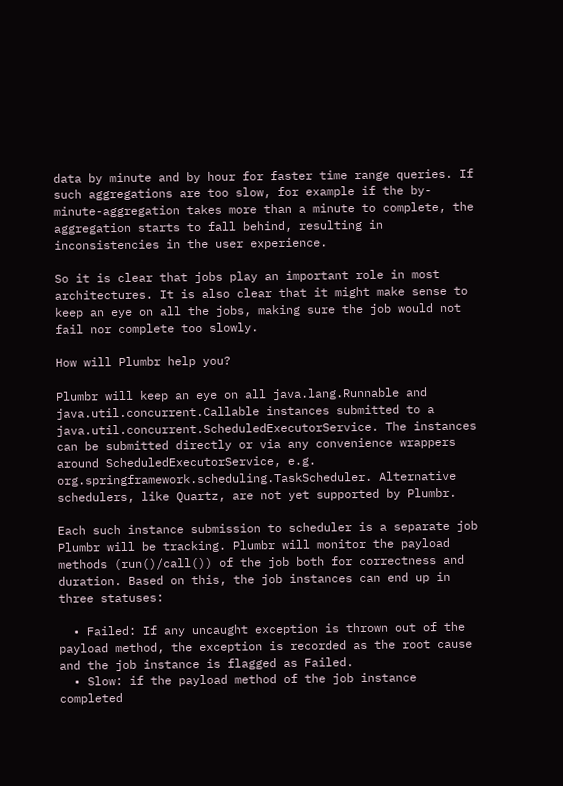data by minute and by hour for faster time range queries. If such aggregations are too slow, for example if the by-minute-aggregation takes more than a minute to complete, the aggregation starts to fall behind, resulting in inconsistencies in the user experience.

So it is clear that jobs play an important role in most architectures. It is also clear that it might make sense to keep an eye on all the jobs, making sure the job would not fail nor complete too slowly.

How will Plumbr help you?

Plumbr will keep an eye on all java.lang.Runnable and java.util.concurrent.Callable instances submitted to a java.util.concurrent.ScheduledExecutorService. The instances can be submitted directly or via any convenience wrappers around ScheduledExecutorService, e.g. org.springframework.scheduling.TaskScheduler. Alternative schedulers, like Quartz, are not yet supported by Plumbr.

Each such instance submission to scheduler is a separate job Plumbr will be tracking. Plumbr will monitor the payload methods (run()/call()) of the job both for correctness and duration. Based on this, the job instances can end up in three statuses:

  • Failed: If any uncaught exception is thrown out of the payload method, the exception is recorded as the root cause and the job instance is flagged as Failed.
  • Slow: if the payload method of the job instance completed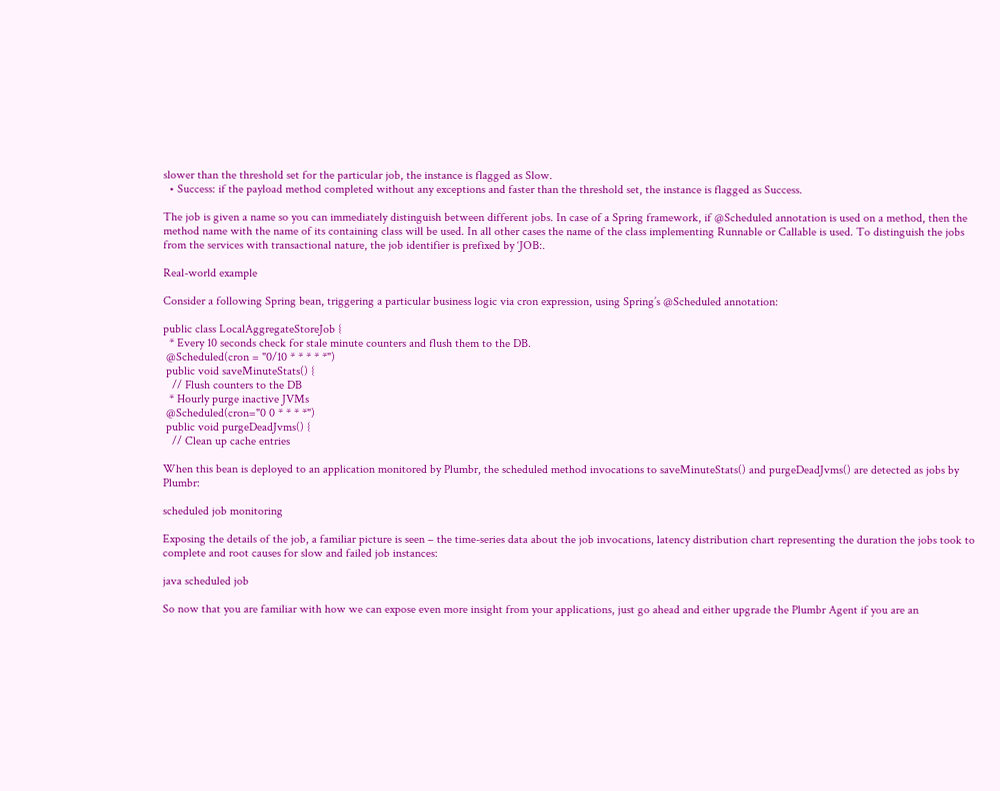slower than the threshold set for the particular job, the instance is flagged as Slow.
  • Success: if the payload method completed without any exceptions and faster than the threshold set, the instance is flagged as Success.

The job is given a name so you can immediately distinguish between different jobs. In case of a Spring framework, if @Scheduled annotation is used on a method, then the method name with the name of its containing class will be used. In all other cases the name of the class implementing Runnable or Callable is used. To distinguish the jobs from the services with transactional nature, the job identifier is prefixed by ‘JOB:.

Real-world example

Consider a following Spring bean, triggering a particular business logic via cron expression, using Spring’s @Scheduled annotation:

public class LocalAggregateStoreJob {
  * Every 10 seconds check for stale minute counters and flush them to the DB.
 @Scheduled(cron = "0/10 * * * * *")
 public void saveMinuteStats() {
   // Flush counters to the DB
  * Hourly purge inactive JVMs
 @Scheduled(cron="0 0 * * * *")
 public void purgeDeadJvms() {
   // Clean up cache entries

When this bean is deployed to an application monitored by Plumbr, the scheduled method invocations to saveMinuteStats() and purgeDeadJvms() are detected as jobs by Plumbr:

scheduled job monitoring

Exposing the details of the job, a familiar picture is seen – the time-series data about the job invocations, latency distribution chart representing the duration the jobs took to complete and root causes for slow and failed job instances:

java scheduled job

So now that you are familiar with how we can expose even more insight from your applications, just go ahead and either upgrade the Plumbr Agent if you are an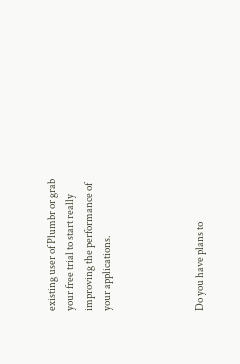existing user of Plumbr or grab your free trial to start really improving the performance of your applications.




Do you have plans to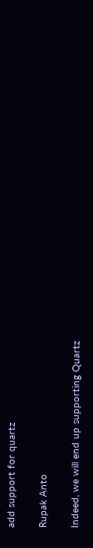add support for quartz

Rupak Anto

Indeed, we will end up supporting Quartz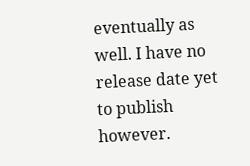eventually as well. I have no release date yet to publish however.